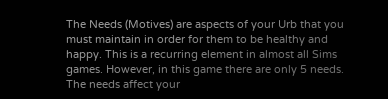The Needs (Motives) are aspects of your Urb that you must maintain in order for them to be healthy and happy. This is a recurring element in almost all Sims games. However, in this game there are only 5 needs. The needs affect your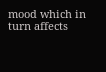mood which in turn affects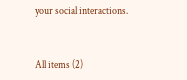your social interactions.


All items (2)